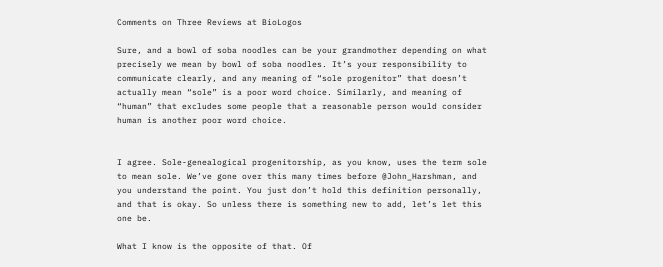Comments on Three Reviews at BioLogos

Sure, and a bowl of soba noodles can be your grandmother depending on what precisely we mean by bowl of soba noodles. It’s your responsibility to communicate clearly, and any meaning of “sole progenitor” that doesn’t actually mean “sole” is a poor word choice. Similarly, and meaning of “human” that excludes some people that a reasonable person would consider human is another poor word choice.


I agree. Sole-genealogical progenitorship, as you know, uses the term sole to mean sole. We’ve gone over this many times before @John_Harshman, and you understand the point. You just don’t hold this definition personally, and that is okay. So unless there is something new to add, let’s let this one be.

What I know is the opposite of that. Of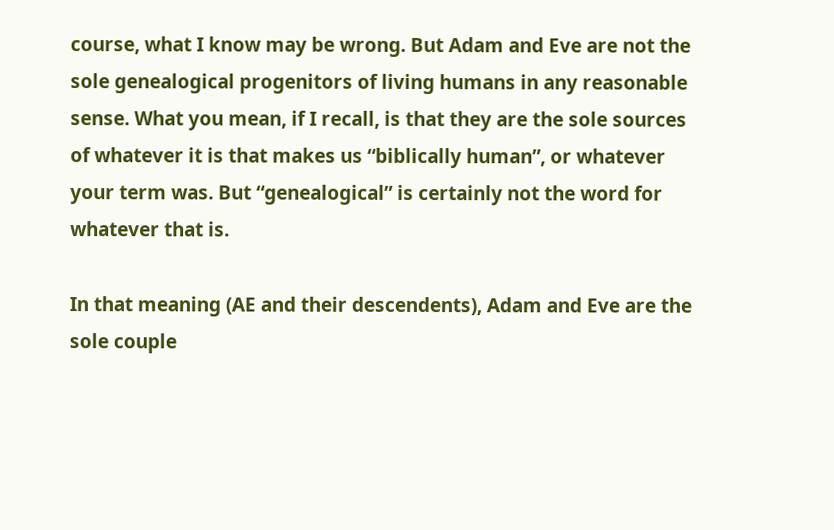course, what I know may be wrong. But Adam and Eve are not the sole genealogical progenitors of living humans in any reasonable sense. What you mean, if I recall, is that they are the sole sources of whatever it is that makes us “biblically human”, or whatever your term was. But “genealogical” is certainly not the word for whatever that is.

In that meaning (AE and their descendents), Adam and Eve are the sole couple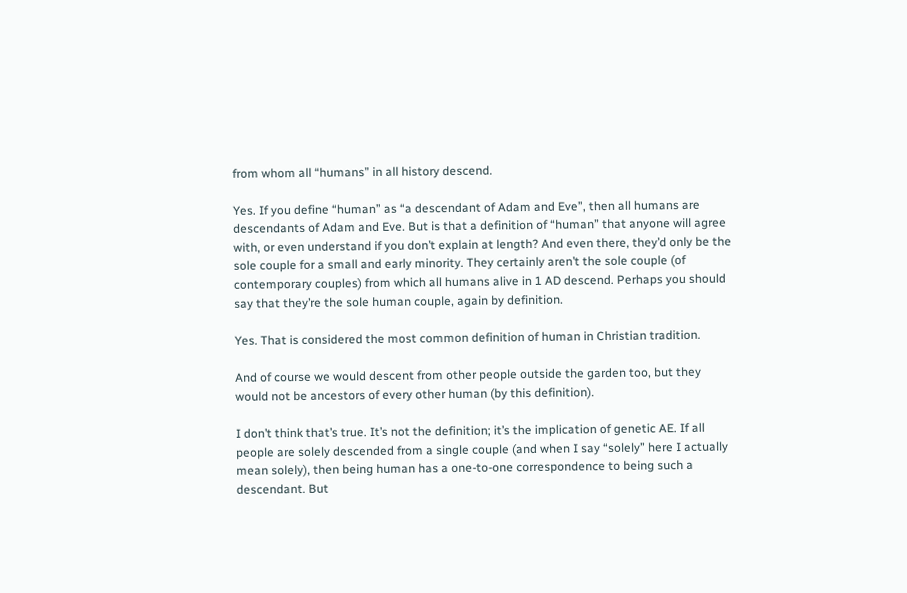from whom all “humans” in all history descend.

Yes. If you define “human” as “a descendant of Adam and Eve”, then all humans are descendants of Adam and Eve. But is that a definition of “human” that anyone will agree with, or even understand if you don’t explain at length? And even there, they’d only be the sole couple for a small and early minority. They certainly aren’t the sole couple (of contemporary couples) from which all humans alive in 1 AD descend. Perhaps you should say that they’re the sole human couple, again by definition.

Yes. That is considered the most common definition of human in Christian tradition.

And of course we would descent from other people outside the garden too, but they would not be ancestors of every other human (by this definition).

I don’t think that’s true. It’s not the definition; it’s the implication of genetic AE. If all people are solely descended from a single couple (and when I say “solely” here I actually mean solely), then being human has a one-to-one correspondence to being such a descendant. But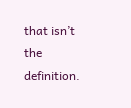that isn’t the definition.